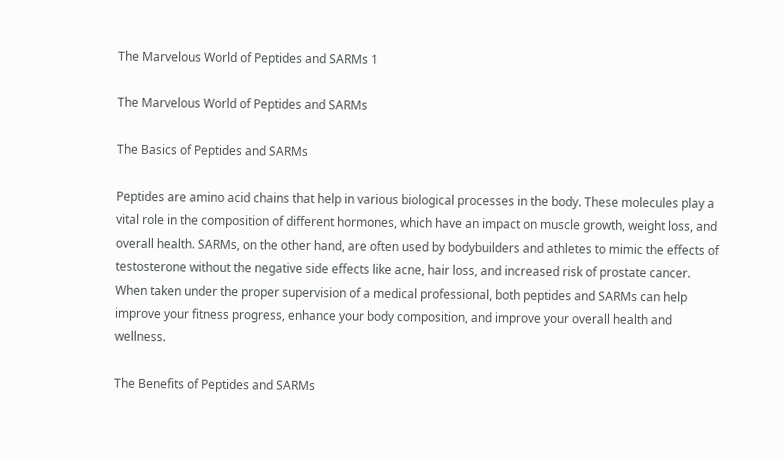The Marvelous World of Peptides and SARMs 1

The Marvelous World of Peptides and SARMs

The Basics of Peptides and SARMs

Peptides are amino acid chains that help in various biological processes in the body. These molecules play a vital role in the composition of different hormones, which have an impact on muscle growth, weight loss, and overall health. SARMs, on the other hand, are often used by bodybuilders and athletes to mimic the effects of testosterone without the negative side effects like acne, hair loss, and increased risk of prostate cancer. When taken under the proper supervision of a medical professional, both peptides and SARMs can help improve your fitness progress, enhance your body composition, and improve your overall health and wellness.

The Benefits of Peptides and SARMs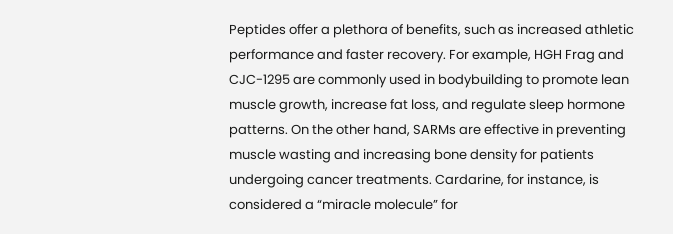Peptides offer a plethora of benefits, such as increased athletic performance and faster recovery. For example, HGH Frag and CJC-1295 are commonly used in bodybuilding to promote lean muscle growth, increase fat loss, and regulate sleep hormone patterns. On the other hand, SARMs are effective in preventing muscle wasting and increasing bone density for patients undergoing cancer treatments. Cardarine, for instance, is considered a “miracle molecule” for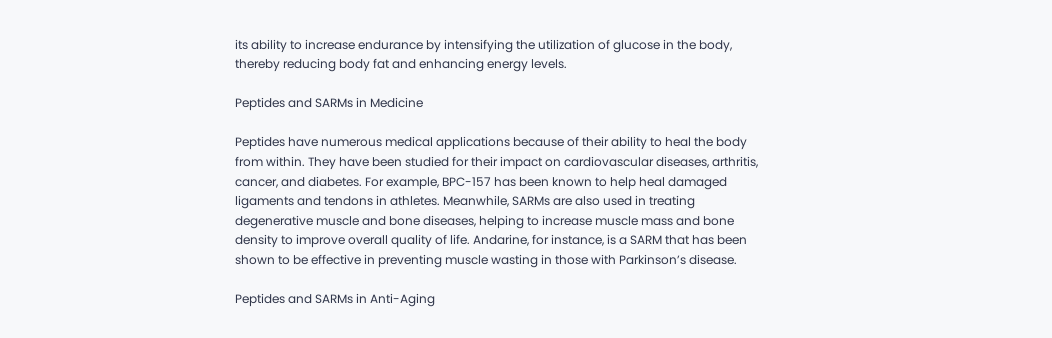its ability to increase endurance by intensifying the utilization of glucose in the body, thereby reducing body fat and enhancing energy levels.

Peptides and SARMs in Medicine

Peptides have numerous medical applications because of their ability to heal the body from within. They have been studied for their impact on cardiovascular diseases, arthritis, cancer, and diabetes. For example, BPC-157 has been known to help heal damaged ligaments and tendons in athletes. Meanwhile, SARMs are also used in treating degenerative muscle and bone diseases, helping to increase muscle mass and bone density to improve overall quality of life. Andarine, for instance, is a SARM that has been shown to be effective in preventing muscle wasting in those with Parkinson’s disease.

Peptides and SARMs in Anti-Aging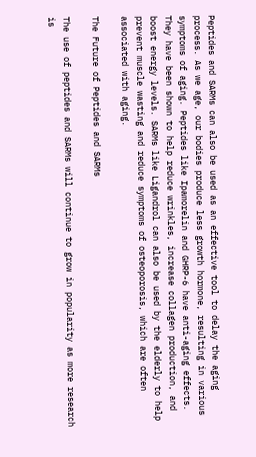Peptides and SARMs can also be used as an effective tool to delay the aging process. As we age, our bodies produce less growth hormone, resulting in various symptoms of aging. Peptides like Ipamorelin and GHRP-6 have anti-aging effects. They have been shown to help reduce wrinkles, increase collagen production, and boost energy levels. SARMs like Ligandrol can also be used by the elderly to help prevent muscle wasting and reduce symptoms of osteoporosis, which are often associated with aging.

The Future of Peptides and SARMs

The use of peptides and SARMs will continue to grow in popularity as more research is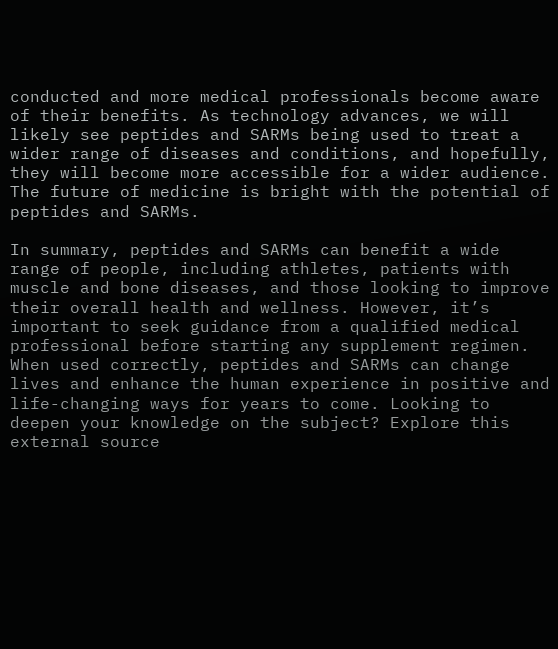conducted and more medical professionals become aware of their benefits. As technology advances, we will likely see peptides and SARMs being used to treat a wider range of diseases and conditions, and hopefully, they will become more accessible for a wider audience. The future of medicine is bright with the potential of peptides and SARMs.

In summary, peptides and SARMs can benefit a wide range of people, including athletes, patients with muscle and bone diseases, and those looking to improve their overall health and wellness. However, it’s important to seek guidance from a qualified medical professional before starting any supplement regimen. When used correctly, peptides and SARMs can change lives and enhance the human experience in positive and life-changing ways for years to come. Looking to deepen your knowledge on the subject? Explore this external source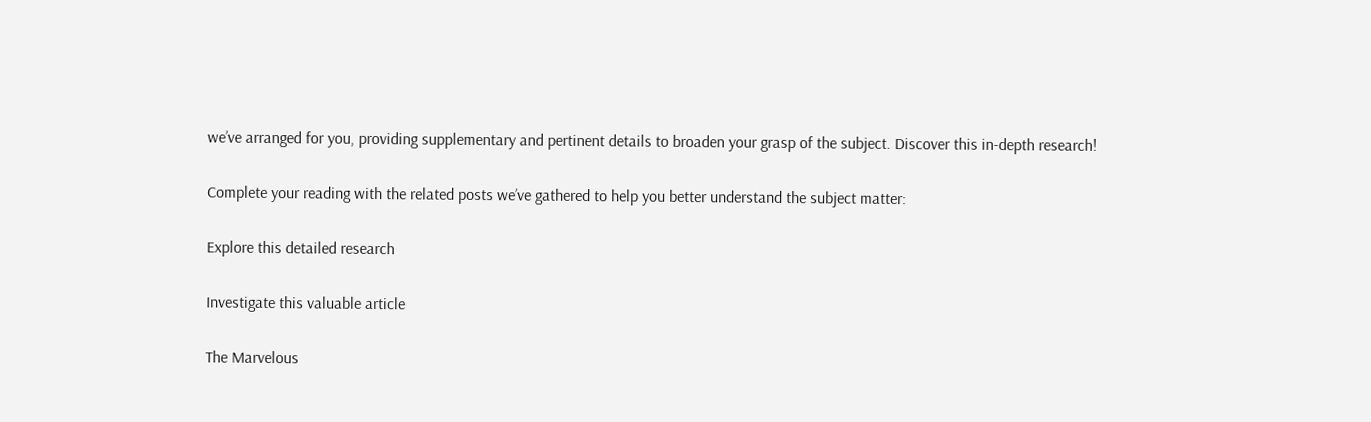we’ve arranged for you, providing supplementary and pertinent details to broaden your grasp of the subject. Discover this in-depth research!

Complete your reading with the related posts we’ve gathered to help you better understand the subject matter:

Explore this detailed research

Investigate this valuable article

The Marvelous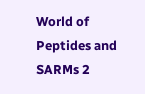World of Peptides and SARMs 2